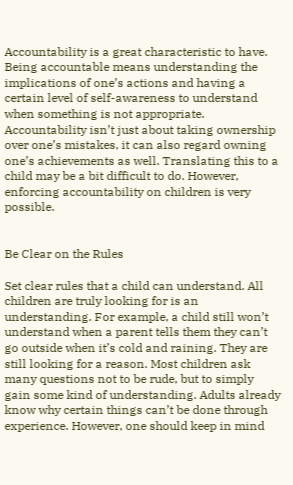Accountability is a great characteristic to have. Being accountable means understanding the implications of one’s actions and having a certain level of self-awareness to understand when something is not appropriate. Accountability isn’t just about taking ownership over one’s mistakes, it can also regard owning one’s achievements as well. Translating this to a child may be a bit difficult to do. However, enforcing accountability on children is very possible.


Be Clear on the Rules

Set clear rules that a child can understand. All children are truly looking for is an understanding. For example, a child still won’t understand when a parent tells them they can’t go outside when it’s cold and raining. They are still looking for a reason. Most children ask many questions not to be rude, but to simply gain some kind of understanding. Adults already know why certain things can’t be done through experience. However, one should keep in mind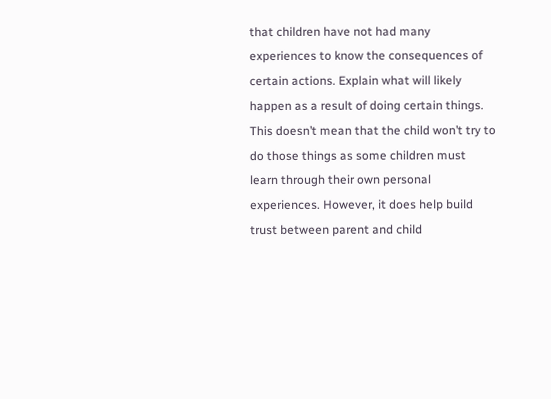that children have not had many experiences to know the consequences of certain actions. Explain what will likely happen as a result of doing certain things. This doesn’t mean that the child won’t try to do those things as some children must learn through their own personal experiences. However, it does help build trust between parent and child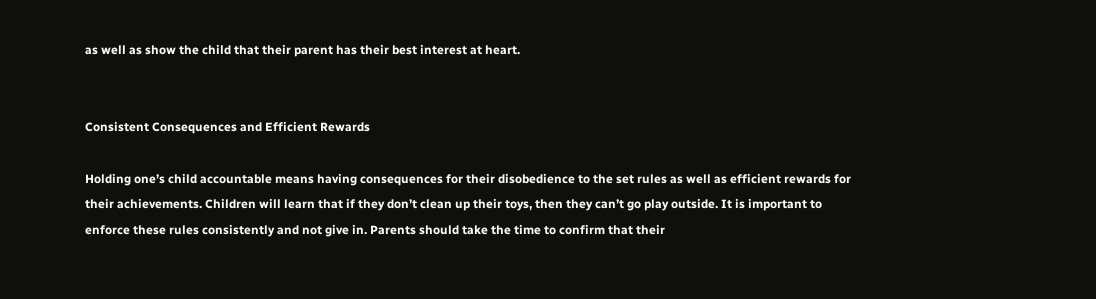as well as show the child that their parent has their best interest at heart.


Consistent Consequences and Efficient Rewards

Holding one’s child accountable means having consequences for their disobedience to the set rules as well as efficient rewards for their achievements. Children will learn that if they don’t clean up their toys, then they can’t go play outside. It is important to enforce these rules consistently and not give in. Parents should take the time to confirm that their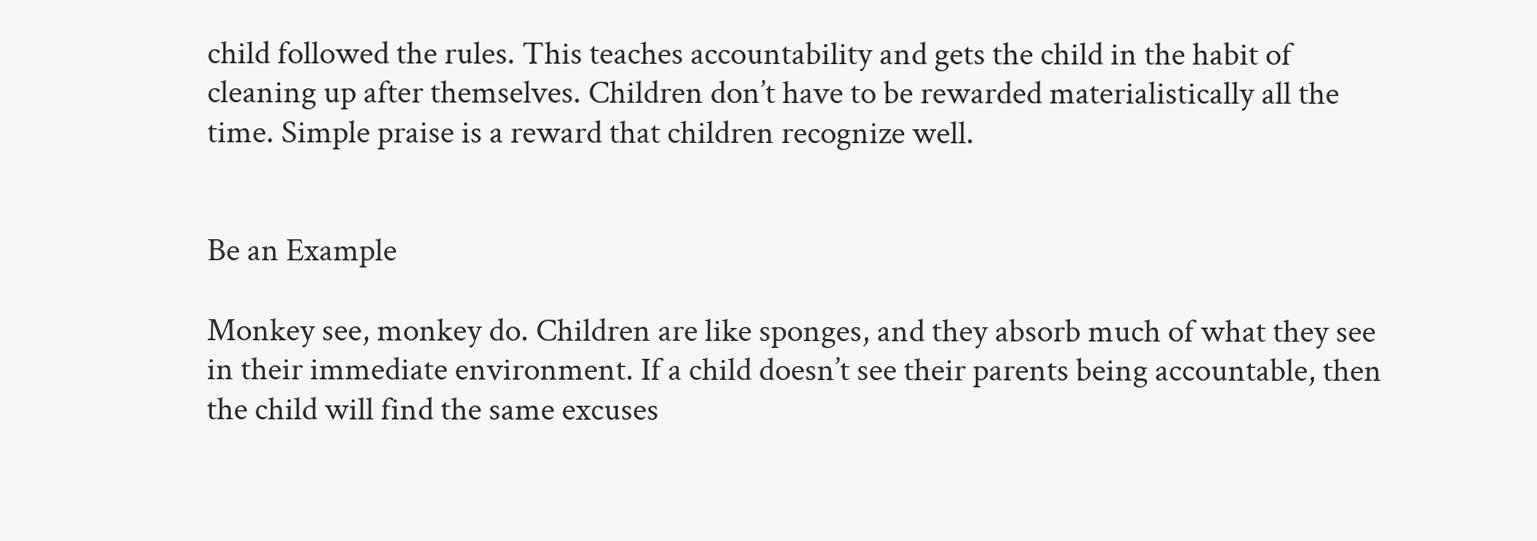child followed the rules. This teaches accountability and gets the child in the habit of cleaning up after themselves. Children don’t have to be rewarded materialistically all the time. Simple praise is a reward that children recognize well.


Be an Example

Monkey see, monkey do. Children are like sponges, and they absorb much of what they see in their immediate environment. If a child doesn’t see their parents being accountable, then the child will find the same excuses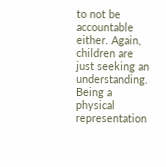to not be accountable either. Again, children are just seeking an understanding. Being a physical representation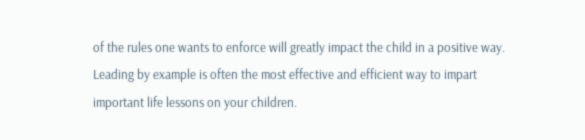of the rules one wants to enforce will greatly impact the child in a positive way. Leading by example is often the most effective and efficient way to impart important life lessons on your children.